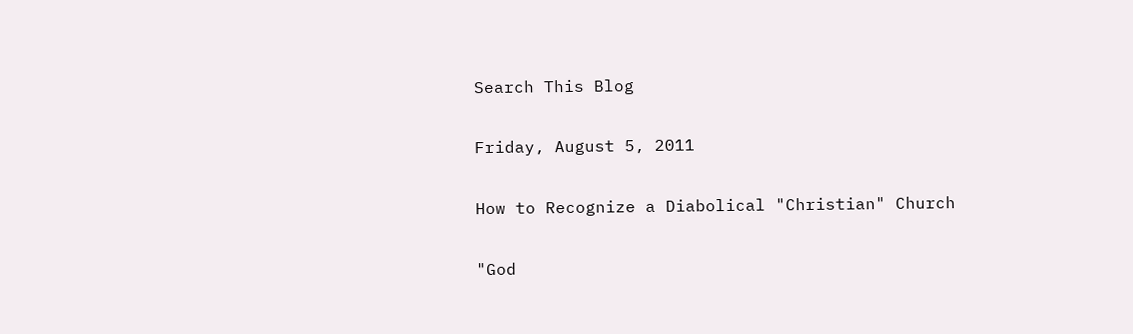Search This Blog

Friday, August 5, 2011

How to Recognize a Diabolical "Christian" Church

"God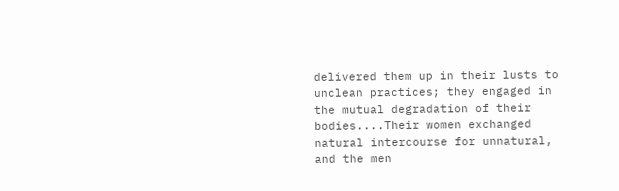delivered them up in their lusts to unclean practices; they engaged in the mutual degradation of their bodies....Their women exchanged natural intercourse for unnatural, and the men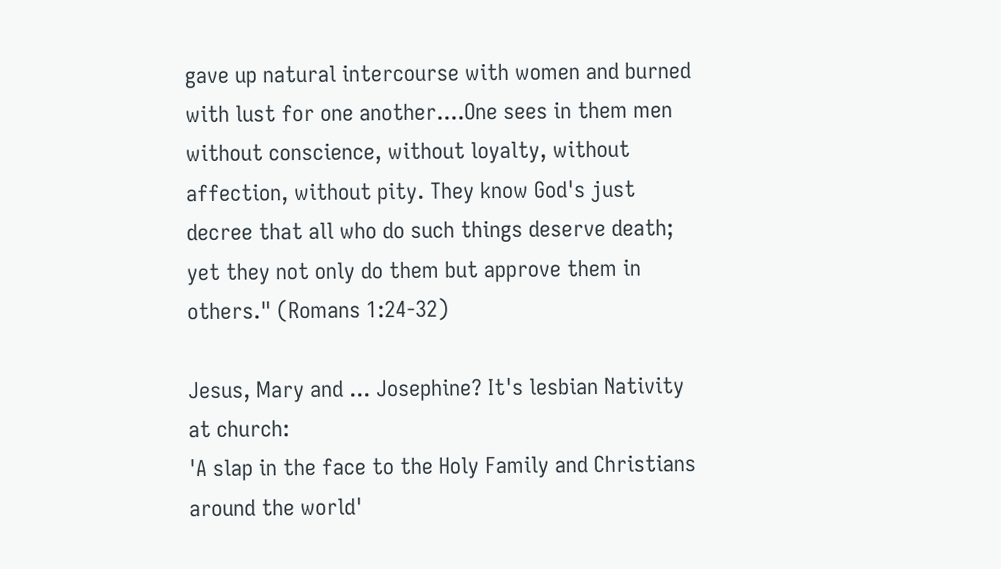gave up natural intercourse with women and burned with lust for one another....One sees in them men without conscience, without loyalty, without affection, without pity. They know God's just decree that all who do such things deserve death; yet they not only do them but approve them in others." (Romans 1:24-32)

Jesus, Mary and ... Josephine? It's lesbian Nativity at church:
'A slap in the face to the Holy Family and Christians around the world'